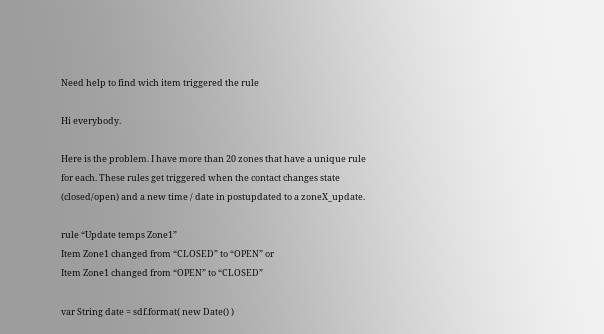Need help to find wich item triggered the rule

Hi everybody.

Here is the problem. I have more than 20 zones that have a unique rule for each. These rules get triggered when the contact changes state (closed/open) and a new time / date in postupdated to a zoneX_update.

rule “Update temps Zone1”
Item Zone1 changed from “CLOSED” to “OPEN” or
Item Zone1 changed from “OPEN” to “CLOSED”

var String date = sdf.format( new Date() )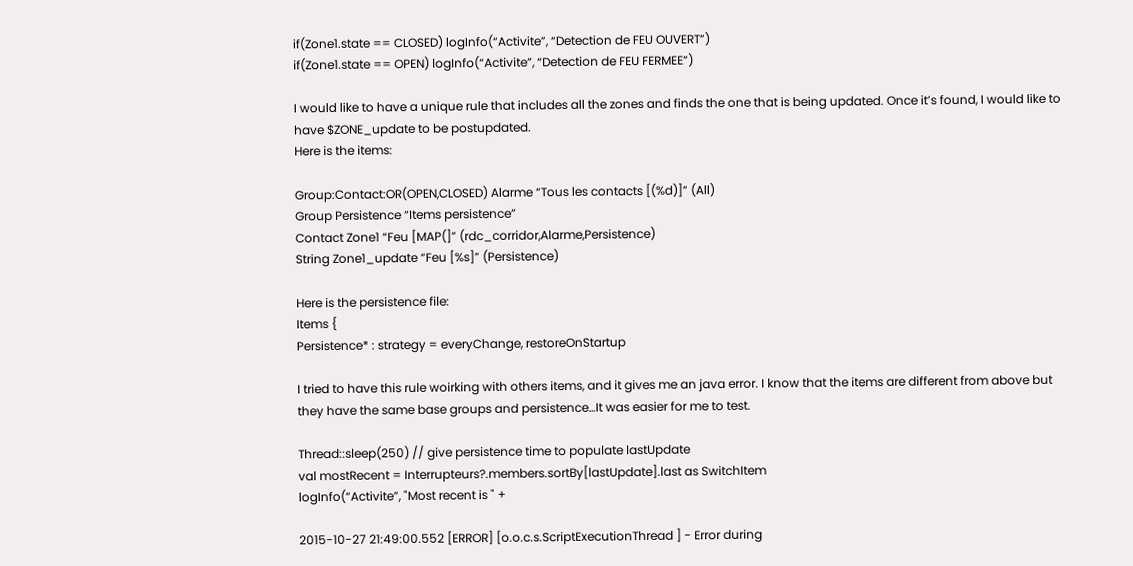if(Zone1.state == CLOSED) logInfo(“Activite”, “Detection de FEU OUVERT”)
if(Zone1.state == OPEN) logInfo(“Activite”, “Detection de FEU FERMEE”)

I would like to have a unique rule that includes all the zones and finds the one that is being updated. Once it’s found, I would like to have $ZONE_update to be postupdated.
Here is the items:

Group:Contact:OR(OPEN,CLOSED) Alarme “Tous les contacts [(%d)]” (All)
Group Persistence “Items persistence”
Contact Zone1 “Feu [MAP(]” (rdc_corridor,Alarme,Persistence)
String Zone1_update “Feu [%s]” (Persistence)

Here is the persistence file:
Items {
Persistence* : strategy = everyChange, restoreOnStartup

I tried to have this rule woirking with others items, and it gives me an java error. I know that the items are different from above but they have the same base groups and persistence…It was easier for me to test.

Thread::sleep(250) // give persistence time to populate lastUpdate
val mostRecent = Interrupteurs?.members.sortBy[lastUpdate].last as SwitchItem
logInfo(“Activite”, "Most recent is " +

2015-10-27 21:49:00.552 [ERROR] [o.o.c.s.ScriptExecutionThread ] - Error during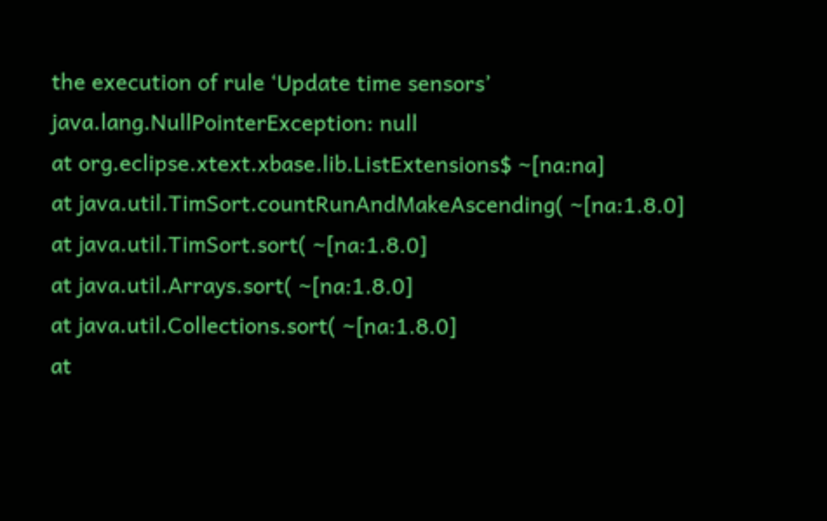the execution of rule ‘Update time sensors’
java.lang.NullPointerException: null
at org.eclipse.xtext.xbase.lib.ListExtensions$ ~[na:na]
at java.util.TimSort.countRunAndMakeAscending( ~[na:1.8.0]
at java.util.TimSort.sort( ~[na:1.8.0]
at java.util.Arrays.sort( ~[na:1.8.0]
at java.util.Collections.sort( ~[na:1.8.0]
at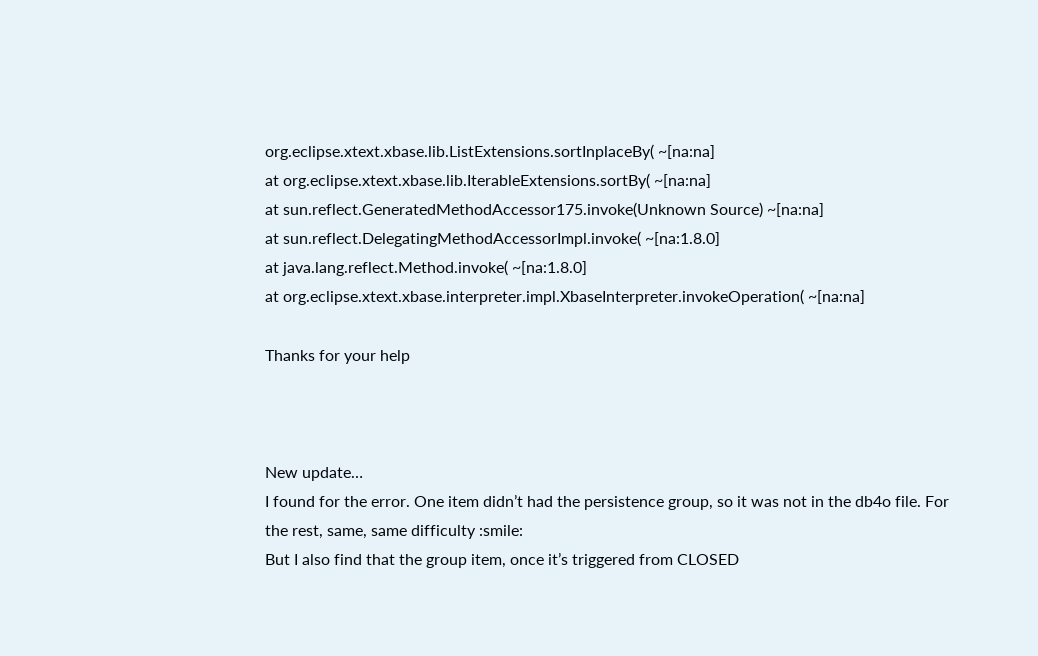org.eclipse.xtext.xbase.lib.ListExtensions.sortInplaceBy( ~[na:na]
at org.eclipse.xtext.xbase.lib.IterableExtensions.sortBy( ~[na:na]
at sun.reflect.GeneratedMethodAccessor175.invoke(Unknown Source) ~[na:na]
at sun.reflect.DelegatingMethodAccessorImpl.invoke( ~[na:1.8.0]
at java.lang.reflect.Method.invoke( ~[na:1.8.0]
at org.eclipse.xtext.xbase.interpreter.impl.XbaseInterpreter.invokeOperation( ~[na:na]

Thanks for your help



New update…
I found for the error. One item didn’t had the persistence group, so it was not in the db4o file. For the rest, same, same difficulty :smile:
But I also find that the group item, once it’s triggered from CLOSED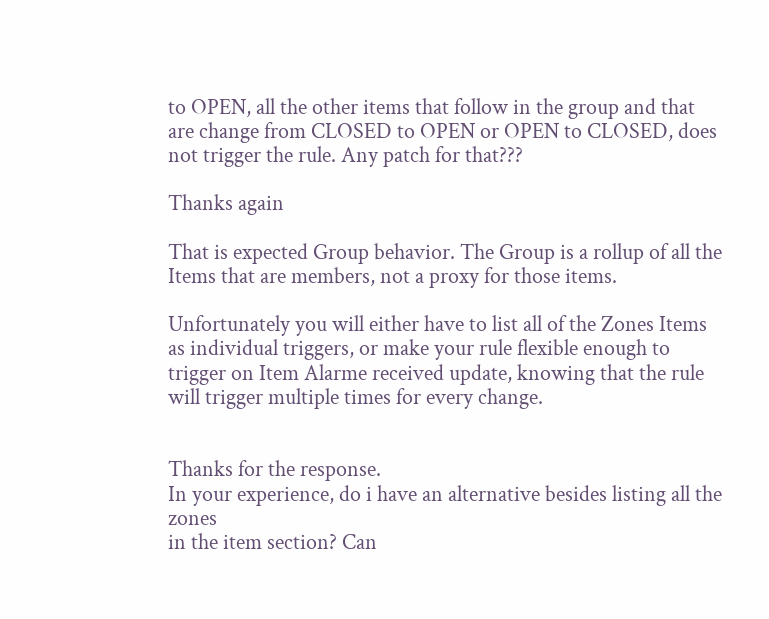to OPEN, all the other items that follow in the group and that are change from CLOSED to OPEN or OPEN to CLOSED, does not trigger the rule. Any patch for that???

Thanks again

That is expected Group behavior. The Group is a rollup of all the Items that are members, not a proxy for those items.

Unfortunately you will either have to list all of the Zones Items as individual triggers, or make your rule flexible enough to trigger on Item Alarme received update, knowing that the rule will trigger multiple times for every change.


Thanks for the response.
In your experience, do i have an alternative besides listing all the zones
in the item section? Can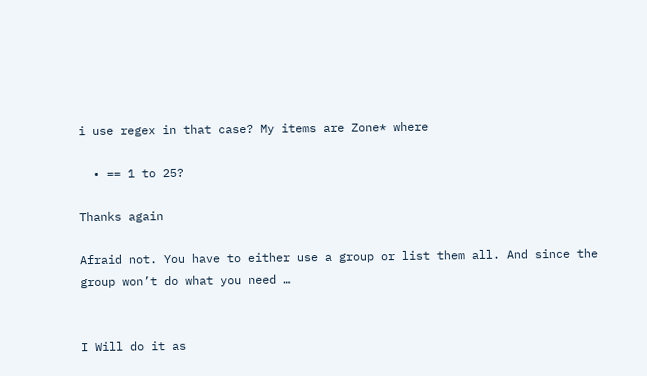i use regex in that case? My items are Zone* where

  • == 1 to 25?

Thanks again

Afraid not. You have to either use a group or list them all. And since the
group won’t do what you need …


I Will do it as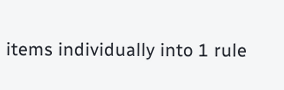items individually into 1 rule